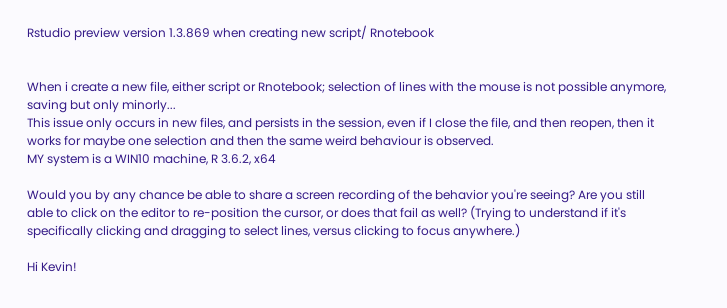Rstudio preview version 1.3.869 when creating new script/ Rnotebook


When i create a new file, either script or Rnotebook; selection of lines with the mouse is not possible anymore, saving but only minorly...
This issue only occurs in new files, and persists in the session, even if I close the file, and then reopen, then it works for maybe one selection and then the same weird behaviour is observed.
MY system is a WIN10 machine, R 3.6.2, x64

Would you by any chance be able to share a screen recording of the behavior you're seeing? Are you still able to click on the editor to re-position the cursor, or does that fail as well? (Trying to understand if it's specifically clicking and dragging to select lines, versus clicking to focus anywhere.)

Hi Kevin!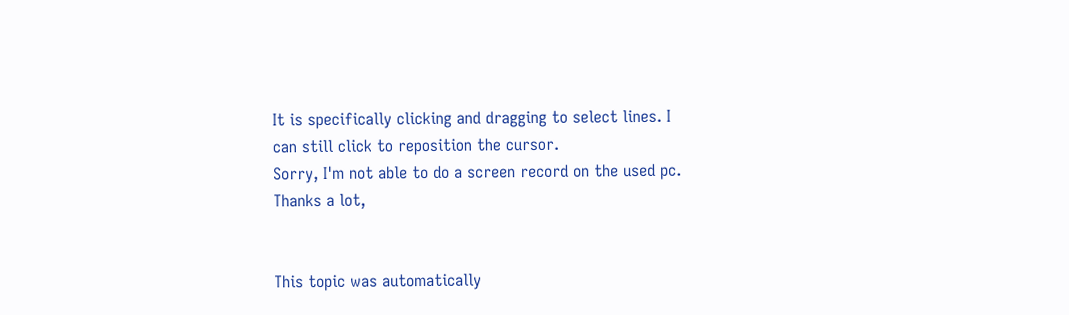It is specifically clicking and dragging to select lines. I can still click to reposition the cursor.
Sorry, I'm not able to do a screen record on the used pc.
Thanks a lot,


This topic was automatically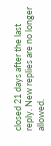closed 21 days after the last reply. New replies are no longer allowed.